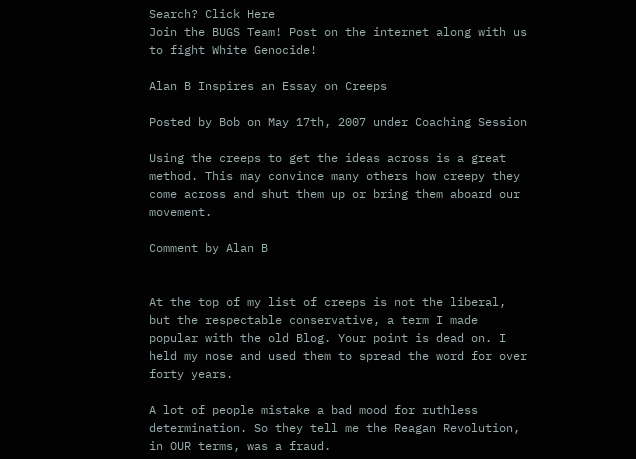Search? Click Here
Join the BUGS Team! Post on the internet along with us to fight White Genocide!

Alan B Inspires an Essay on Creeps

Posted by Bob on May 17th, 2007 under Coaching Session

Using the creeps to get the ideas across is a great method. This may convince many others how creepy they come across and shut them up or bring them aboard our movement.

Comment by Alan B


At the top of my list of creeps is not the liberal, but the respectable conservative, a term I made popular with the old Blog. Your point is dead on. I held my nose and used them to spread the word for over forty years.

A lot of people mistake a bad mood for ruthless determination. So they tell me the Reagan Revolution, in OUR terms, was a fraud.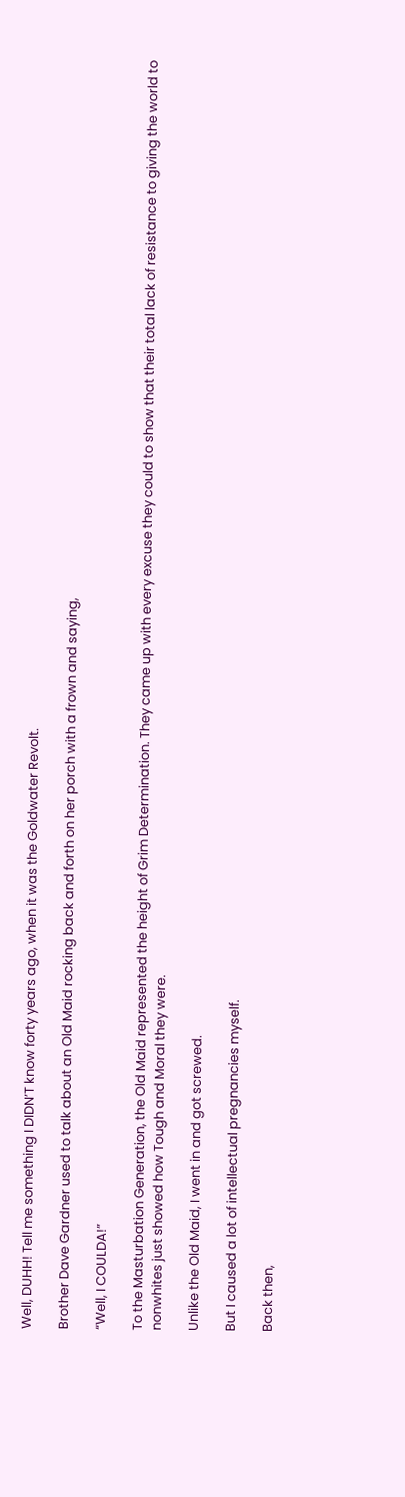Well, DUHH! Tell me something I DIDN’T know forty years ago, when it was the Goldwater Revolt.

Brother Dave Gardner used to talk about an Old Maid rocking back and forth on her porch with a frown and saying,

“Well, I COULDA!”

To the Masturbation Generation, the Old Maid represented the height of Grim Determination. They came up with every excuse they could to show that their total lack of resistance to giving the world to nonwhites just showed how Tough and Moral they were.

Unlike the Old Maid, I went in and got screwed.

But I caused a lot of intellectual pregnancies myself.

Back then,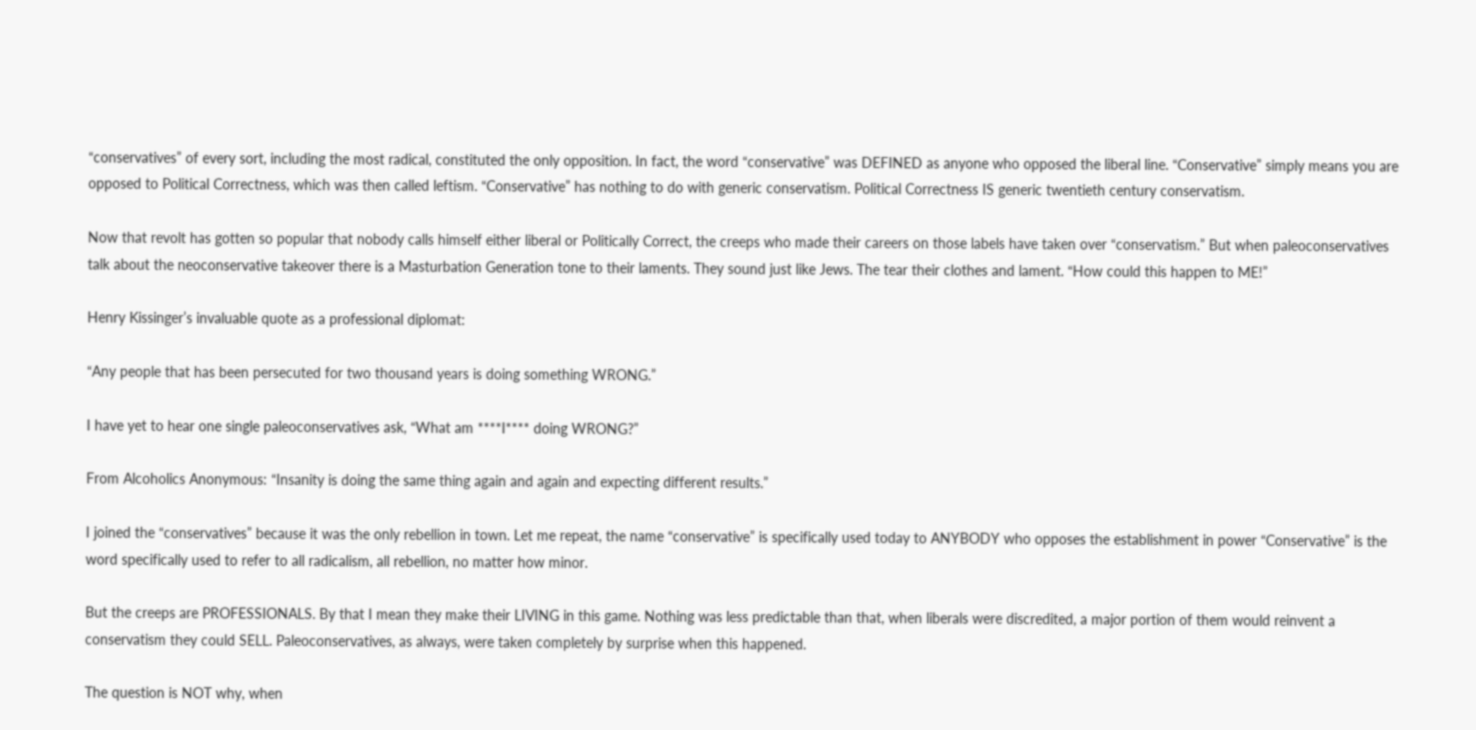“conservatives” of every sort, including the most radical, constituted the only opposition. In fact, the word “conservative” was DEFINED as anyone who opposed the liberal line. “Conservative” simply means you are opposed to Political Correctness, which was then called leftism. “Conservative” has nothing to do with generic conservatism. Political Correctness IS generic twentieth century conservatism.

Now that revolt has gotten so popular that nobody calls himself either liberal or Politically Correct, the creeps who made their careers on those labels have taken over “conservatism.” But when paleoconservatives talk about the neoconservative takeover there is a Masturbation Generation tone to their laments. They sound just like Jews. The tear their clothes and lament. “How could this happen to ME!”

Henry Kissinger’s invaluable quote as a professional diplomat:

“Any people that has been persecuted for two thousand years is doing something WRONG.”

I have yet to hear one single paleoconservatives ask, “What am ****I**** doing WRONG?”

From Alcoholics Anonymous: “Insanity is doing the same thing again and again and expecting different results.”

I joined the “conservatives” because it was the only rebellion in town. Let me repeat, the name “conservative” is specifically used today to ANYBODY who opposes the establishment in power “Conservative” is the word specifically used to refer to all radicalism, all rebellion, no matter how minor.

But the creeps are PROFESSIONALS. By that I mean they make their LIVING in this game. Nothing was less predictable than that, when liberals were discredited, a major portion of them would reinvent a conservatism they could SELL. Paleoconservatives, as always, were taken completely by surprise when this happened.

The question is NOT why, when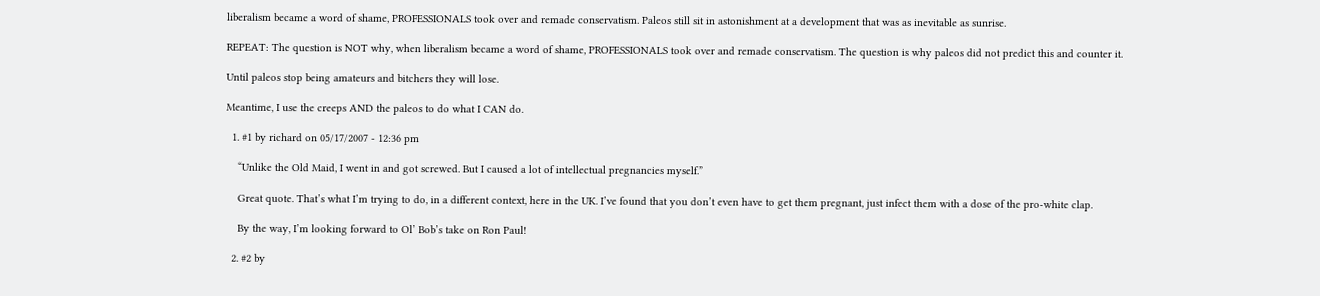liberalism became a word of shame, PROFESSIONALS took over and remade conservatism. Paleos still sit in astonishment at a development that was as inevitable as sunrise.

REPEAT: The question is NOT why, when liberalism became a word of shame, PROFESSIONALS took over and remade conservatism. The question is why paleos did not predict this and counter it.

Until paleos stop being amateurs and bitchers they will lose.

Meantime, I use the creeps AND the paleos to do what I CAN do.

  1. #1 by richard on 05/17/2007 - 12:36 pm

    “Unlike the Old Maid, I went in and got screwed. But I caused a lot of intellectual pregnancies myself.”

    Great quote. That’s what I’m trying to do, in a different context, here in the UK. I’ve found that you don’t even have to get them pregnant, just infect them with a dose of the pro-white clap.

    By the way, I’m looking forward to Ol’ Bob’s take on Ron Paul!

  2. #2 by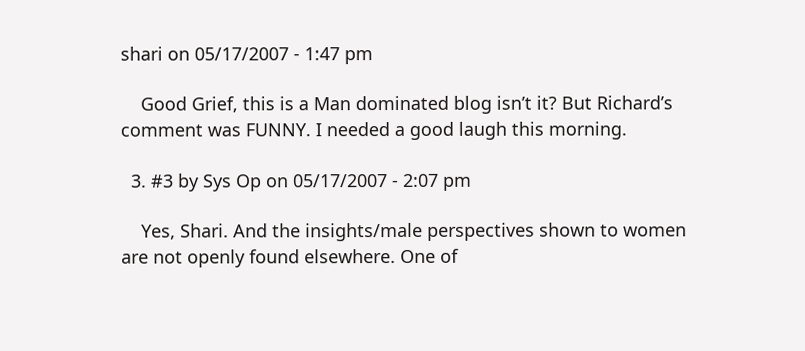shari on 05/17/2007 - 1:47 pm

    Good Grief, this is a Man dominated blog isn’t it? But Richard’s comment was FUNNY. I needed a good laugh this morning.

  3. #3 by Sys Op on 05/17/2007 - 2:07 pm

    Yes, Shari. And the insights/male perspectives shown to women are not openly found elsewhere. One of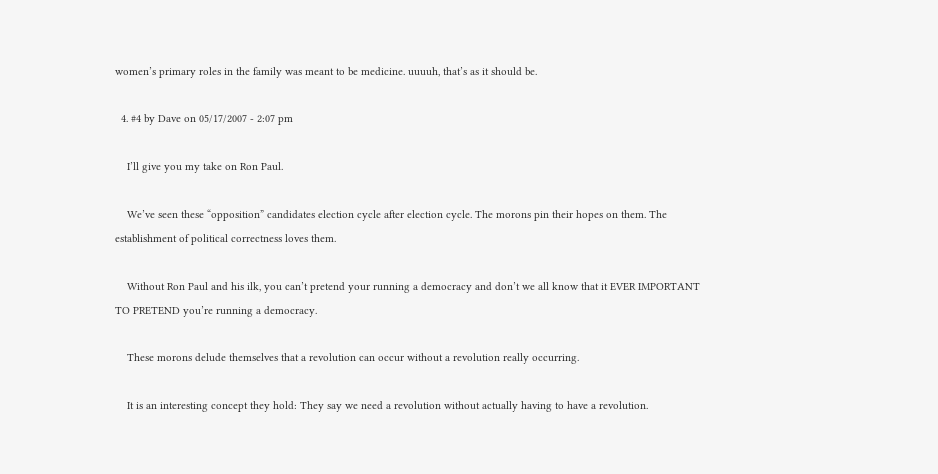women’s primary roles in the family was meant to be medicine. uuuuh, that’s as it should be.

  4. #4 by Dave on 05/17/2007 - 2:07 pm

    I’ll give you my take on Ron Paul.

    We’ve seen these “opposition” candidates election cycle after election cycle. The morons pin their hopes on them. The establishment of political correctness loves them.

    Without Ron Paul and his ilk, you can’t pretend your running a democracy and don’t we all know that it EVER IMPORTANT TO PRETEND you’re running a democracy.

    These morons delude themselves that a revolution can occur without a revolution really occurring.

    It is an interesting concept they hold: They say we need a revolution without actually having to have a revolution.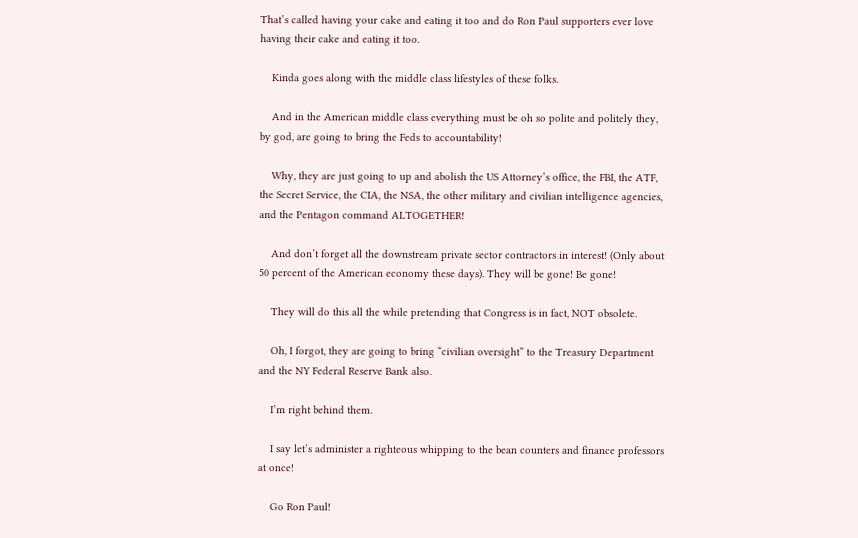That’s called having your cake and eating it too and do Ron Paul supporters ever love having their cake and eating it too.

    Kinda goes along with the middle class lifestyles of these folks.

    And in the American middle class everything must be oh so polite and politely they, by god, are going to bring the Feds to accountability!

    Why, they are just going to up and abolish the US Attorney’s office, the FBI, the ATF, the Secret Service, the CIA, the NSA, the other military and civilian intelligence agencies, and the Pentagon command ALTOGETHER!

    And don’t forget all the downstream private sector contractors in interest! (Only about 50 percent of the American economy these days). They will be gone! Be gone!

    They will do this all the while pretending that Congress is in fact, NOT obsolete.

    Oh, I forgot, they are going to bring “civilian oversight” to the Treasury Department and the NY Federal Reserve Bank also.

    I’m right behind them.

    I say let’s administer a righteous whipping to the bean counters and finance professors at once!

    Go Ron Paul!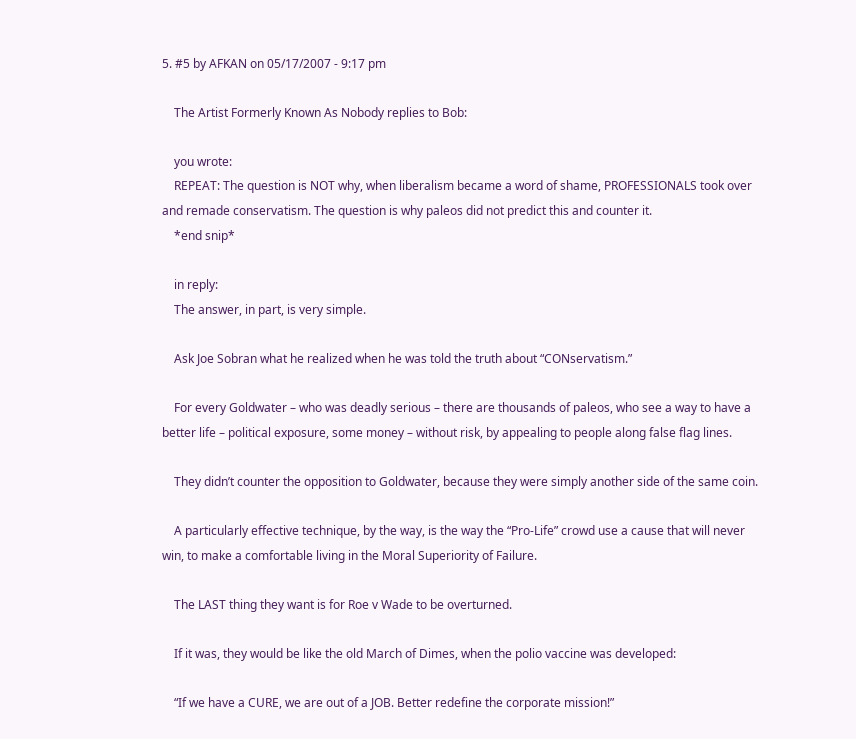5. #5 by AFKAN on 05/17/2007 - 9:17 pm

    The Artist Formerly Known As Nobody replies to Bob:

    you wrote:
    REPEAT: The question is NOT why, when liberalism became a word of shame, PROFESSIONALS took over and remade conservatism. The question is why paleos did not predict this and counter it.
    *end snip*

    in reply:
    The answer, in part, is very simple.

    Ask Joe Sobran what he realized when he was told the truth about “CONservatism.”

    For every Goldwater – who was deadly serious – there are thousands of paleos, who see a way to have a better life – political exposure, some money – without risk, by appealing to people along false flag lines.

    They didn’t counter the opposition to Goldwater, because they were simply another side of the same coin.

    A particularly effective technique, by the way, is the way the “Pro-Life” crowd use a cause that will never win, to make a comfortable living in the Moral Superiority of Failure.

    The LAST thing they want is for Roe v Wade to be overturned.

    If it was, they would be like the old March of Dimes, when the polio vaccine was developed:

    “If we have a CURE, we are out of a JOB. Better redefine the corporate mission!”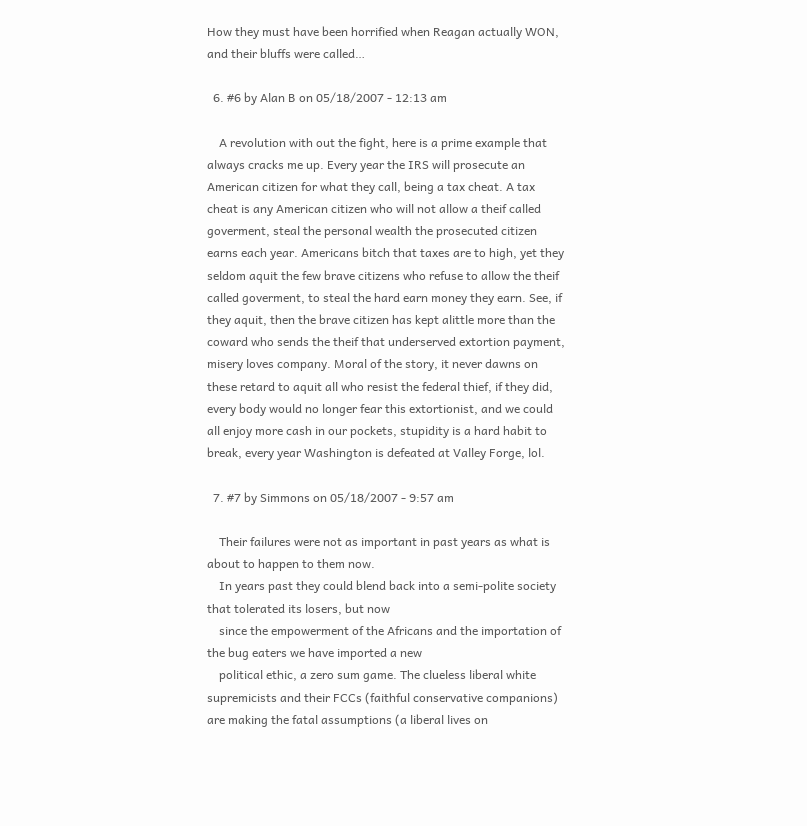How they must have been horrified when Reagan actually WON, and their bluffs were called…

  6. #6 by Alan B on 05/18/2007 - 12:13 am

    A revolution with out the fight, here is a prime example that always cracks me up. Every year the IRS will prosecute an American citizen for what they call, being a tax cheat. A tax cheat is any American citizen who will not allow a theif called goverment, steal the personal wealth the prosecuted citizen earns each year. Americans bitch that taxes are to high, yet they seldom aquit the few brave citizens who refuse to allow the theif called goverment, to steal the hard earn money they earn. See, if they aquit, then the brave citizen has kept alittle more than the coward who sends the theif that underserved extortion payment, misery loves company. Moral of the story, it never dawns on these retard to aquit all who resist the federal thief, if they did, every body would no longer fear this extortionist, and we could all enjoy more cash in our pockets, stupidity is a hard habit to break, every year Washington is defeated at Valley Forge, lol.

  7. #7 by Simmons on 05/18/2007 - 9:57 am

    Their failures were not as important in past years as what is about to happen to them now.
    In years past they could blend back into a semi-polite society that tolerated its losers, but now
    since the empowerment of the Africans and the importation of the bug eaters we have imported a new
    political ethic, a zero sum game. The clueless liberal white supremicists and their FCCs (faithful conservative companions) are making the fatal assumptions (a liberal lives on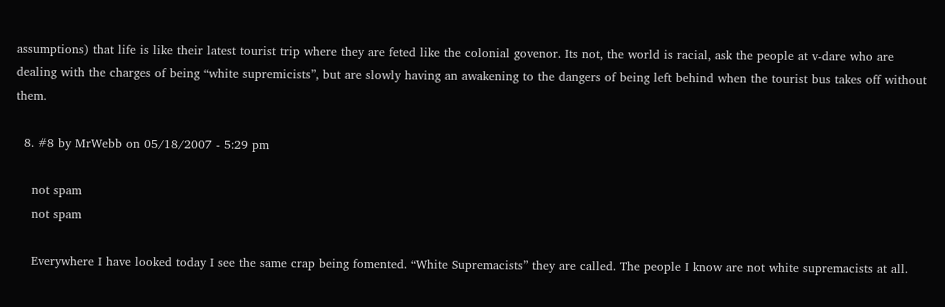assumptions) that life is like their latest tourist trip where they are feted like the colonial govenor. Its not, the world is racial, ask the people at v-dare who are dealing with the charges of being “white supremicists”, but are slowly having an awakening to the dangers of being left behind when the tourist bus takes off without them.

  8. #8 by MrWebb on 05/18/2007 - 5:29 pm

    not spam
    not spam

    Everywhere I have looked today I see the same crap being fomented. “White Supremacists” they are called. The people I know are not white supremacists at all.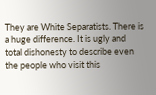They are White Separatists. There is a huge difference. It is ugly and total dishonesty to describe even the people who visit this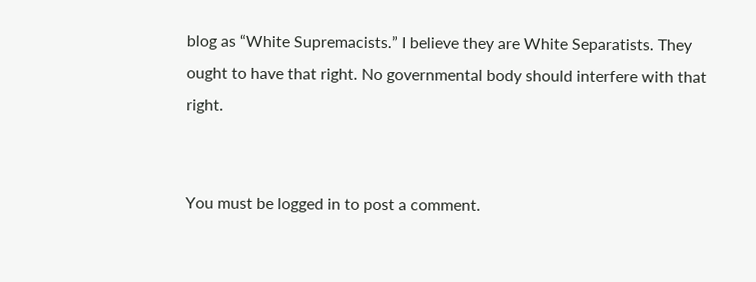blog as “White Supremacists.” I believe they are White Separatists. They ought to have that right. No governmental body should interfere with that right.


You must be logged in to post a comment.